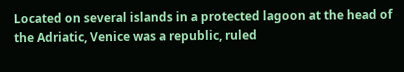Located on several islands in a protected lagoon at the head of the Adriatic, Venice was a republic, ruled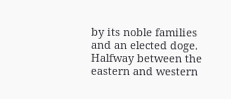by its noble families and an elected doge. Halfway between the eastern and western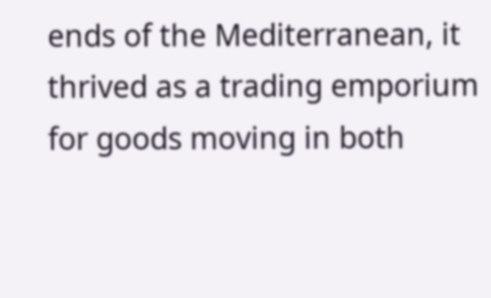ends of the Mediterranean, it thrived as a trading emporium for goods moving in both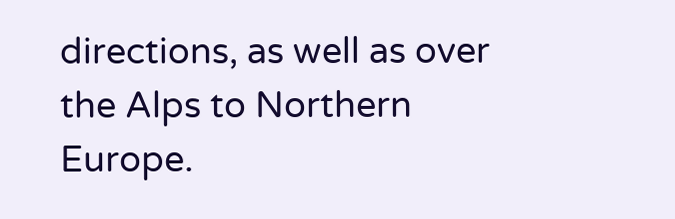directions, as well as over the Alps to Northern Europe.